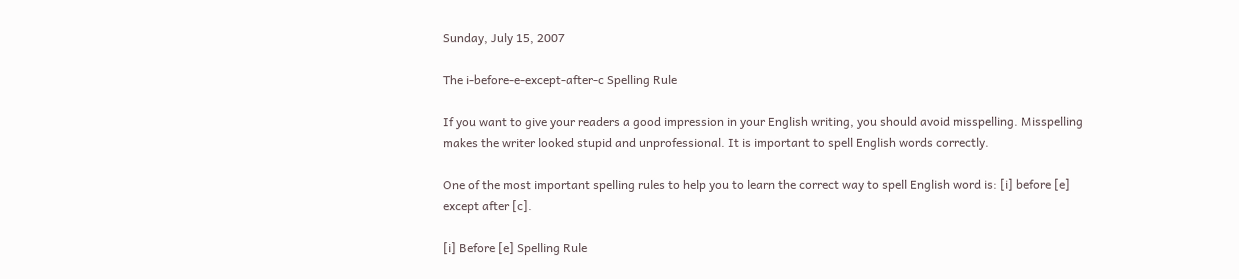Sunday, July 15, 2007

The i-before-e-except-after-c Spelling Rule

If you want to give your readers a good impression in your English writing, you should avoid misspelling. Misspelling makes the writer looked stupid and unprofessional. It is important to spell English words correctly.

One of the most important spelling rules to help you to learn the correct way to spell English word is: [i] before [e] except after [c].

[i] Before [e] Spelling Rule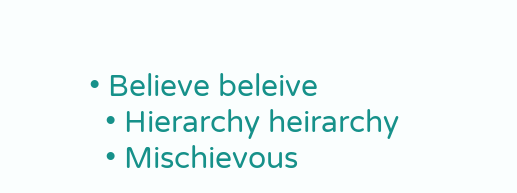• Believe beleive
  • Hierarchy heirarchy
  • Mischievous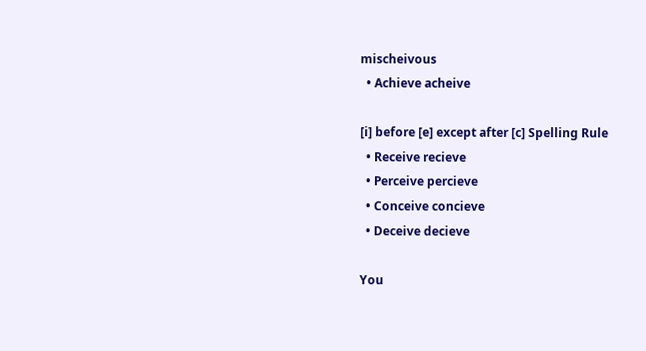mischeivous
  • Achieve acheive

[i] before [e] except after [c] Spelling Rule
  • Receive recieve
  • Perceive percieve
  • Conceive concieve
  • Deceive decieve

You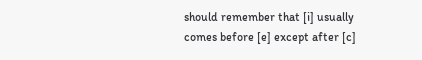should remember that [i] usually comes before [e] except after [c]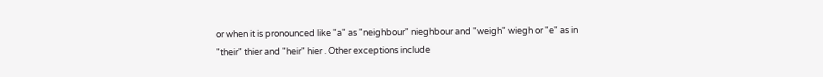or when it is pronounced like "a" as "neighbour" nieghbour and "weigh" wiegh or "e" as in "their" thier and "heir" hier . Other exceptions include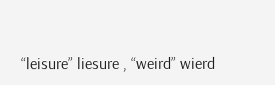“leisure” liesure , “weird” wierd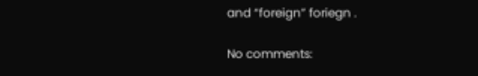and “foreign” foriegn .

No comments: